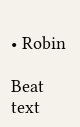• Robin

Beat text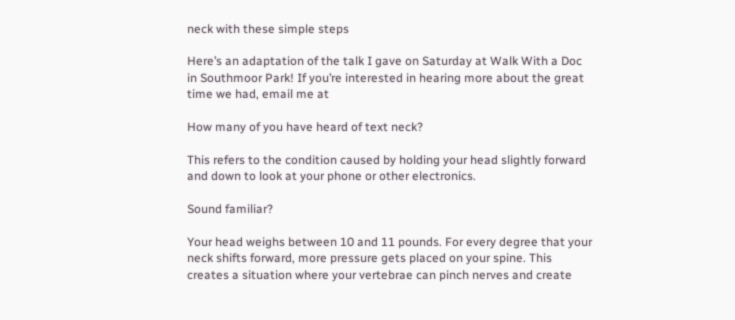neck with these simple steps

Here’s an adaptation of the talk I gave on Saturday at Walk With a Doc in Southmoor Park! If you’re interested in hearing more about the great time we had, email me at

How many of you have heard of text neck?

This refers to the condition caused by holding your head slightly forward and down to look at your phone or other electronics.

Sound familiar?

Your head weighs between 10 and 11 pounds. For every degree that your neck shifts forward, more pressure gets placed on your spine. This creates a situation where your vertebrae can pinch nerves and create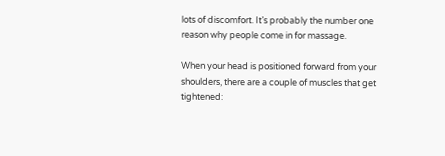lots of discomfort. It’s probably the number one reason why people come in for massage.

When your head is positioned forward from your shoulders, there are a couple of muscles that get tightened: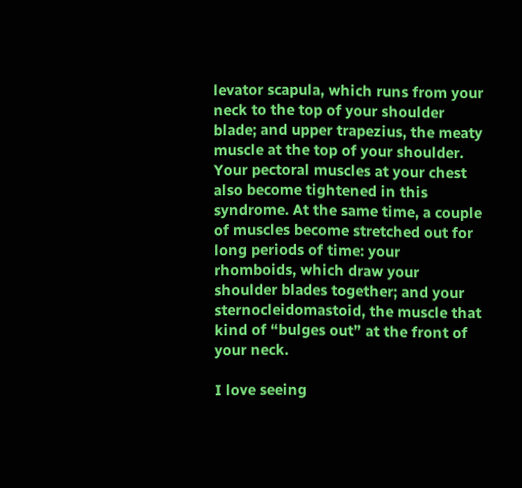levator scapula, which runs from your neck to the top of your shoulder blade; and upper trapezius, the meaty muscle at the top of your shoulder. Your pectoral muscles at your chest also become tightened in this syndrome. At the same time, a couple of muscles become stretched out for long periods of time: your rhomboids, which draw your shoulder blades together; and your sternocleidomastoid, the muscle that kind of “bulges out” at the front of your neck.

I love seeing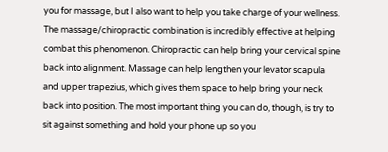you for massage, but I also want to help you take charge of your wellness. The massage/chiropractic combination is incredibly effective at helping combat this phenomenon. Chiropractic can help bring your cervical spine back into alignment. Massage can help lengthen your levator scapula and upper trapezius, which gives them space to help bring your neck back into position. The most important thing you can do, though, is try to sit against something and hold your phone up so you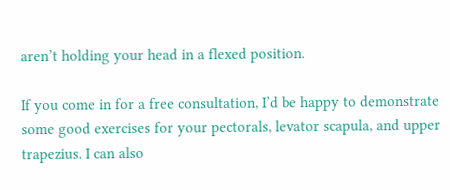aren’t holding your head in a flexed position.

If you come in for a free consultation, I’d be happy to demonstrate some good exercises for your pectorals, levator scapula, and upper trapezius. I can also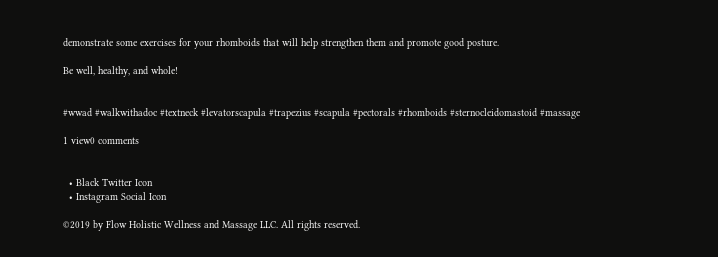demonstrate some exercises for your rhomboids that will help strengthen them and promote good posture.

Be well, healthy, and whole!


#wwad #walkwithadoc #textneck #levatorscapula #trapezius #scapula #pectorals #rhomboids #sternocleidomastoid #massage

1 view0 comments


  • Black Twitter Icon
  • Instagram Social Icon

©2019 by Flow Holistic Wellness and Massage LLC. All rights reserved.